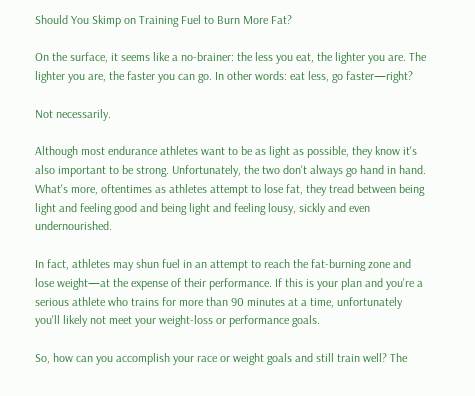Should You Skimp on Training Fuel to Burn More Fat?

On the surface, it seems like a no-brainer: the less you eat, the lighter you are. The lighter you are, the faster you can go. In other words: eat less, go faster—right?

Not necessarily.

Although most endurance athletes want to be as light as possible, they know it's also important to be strong. Unfortunately, the two don't always go hand in hand. What's more, oftentimes as athletes attempt to lose fat, they tread between being light and feeling good and being light and feeling lousy, sickly and even undernourished.

In fact, athletes may shun fuel in an attempt to reach the fat-burning zone and lose weight—at the expense of their performance. If this is your plan and you're a serious athlete who trains for more than 90 minutes at a time, unfortunately you'll likely not meet your weight-loss or performance goals.

So, how can you accomplish your race or weight goals and still train well? The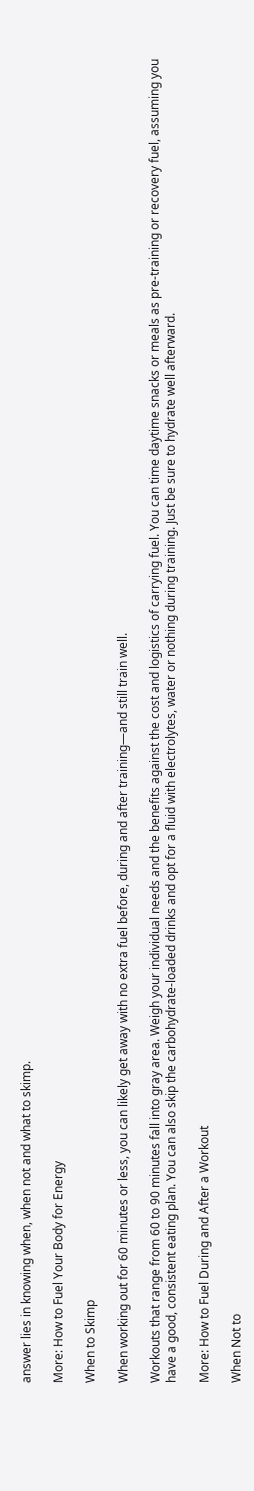answer lies in knowing when, when not and what to skimp.

More: How to Fuel Your Body for Energy

When to Skimp

When working out for 60 minutes or less, you can likely get away with no extra fuel before, during and after training—and still train well.

Workouts that range from 60 to 90 minutes fall into gray area. Weigh your individual needs and the benefits against the cost and logistics of carrying fuel. You can time daytime snacks or meals as pre-training or recovery fuel, assuming you have a good, consistent eating plan. You can also skip the carbohydrate-loaded drinks and opt for a fluid with electrolytes, water or nothing during training. Just be sure to hydrate well afterward.

More: How to Fuel During and After a Workout

When Not to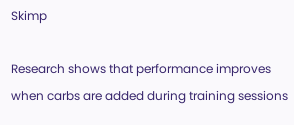Skimp

Research shows that performance improves when carbs are added during training sessions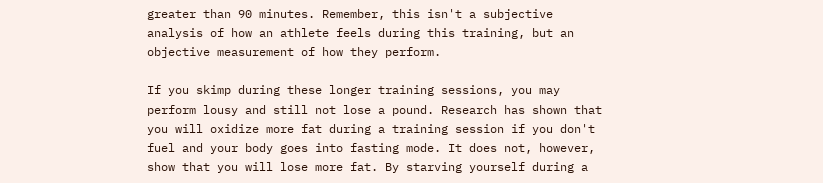greater than 90 minutes. Remember, this isn't a subjective analysis of how an athlete feels during this training, but an objective measurement of how they perform.

If you skimp during these longer training sessions, you may perform lousy and still not lose a pound. Research has shown that you will oxidize more fat during a training session if you don't fuel and your body goes into fasting mode. It does not, however, show that you will lose more fat. By starving yourself during a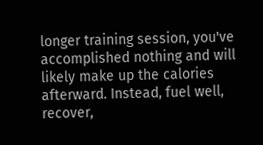longer training session, you've accomplished nothing and will likely make up the calories afterward. Instead, fuel well, recover,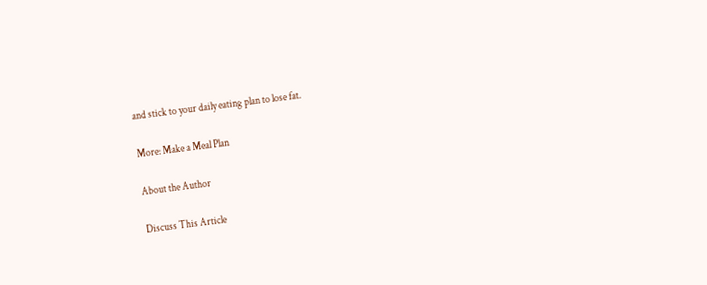and stick to your daily eating plan to lose fat.

More: Make a Meal Plan

About the Author

Discuss This Article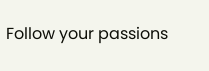Follow your passions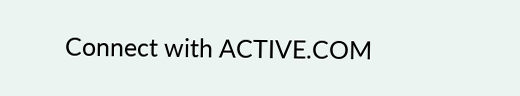Connect with ACTIVE.COM